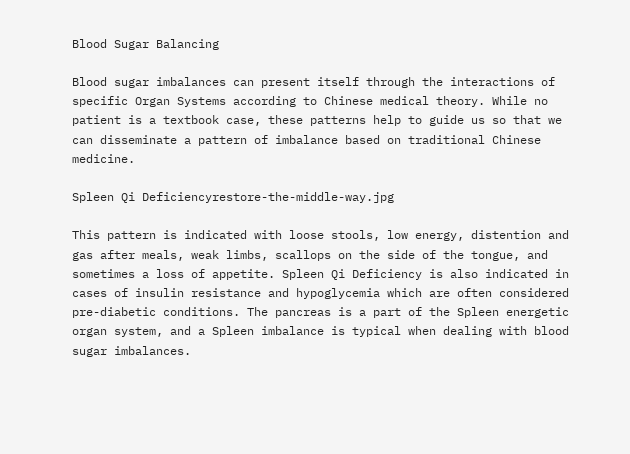Blood Sugar Balancing

Blood sugar imbalances can present itself through the interactions of specific Organ Systems according to Chinese medical theory. While no patient is a textbook case, these patterns help to guide us so that we can disseminate a pattern of imbalance based on traditional Chinese medicine.

Spleen Qi Deficiencyrestore-the-middle-way.jpg

This pattern is indicated with loose stools, low energy, distention and gas after meals, weak limbs, scallops on the side of the tongue, and sometimes a loss of appetite. Spleen Qi Deficiency is also indicated in cases of insulin resistance and hypoglycemia which are often considered pre-diabetic conditions. The pancreas is a part of the Spleen energetic organ system, and a Spleen imbalance is typical when dealing with blood sugar imbalances.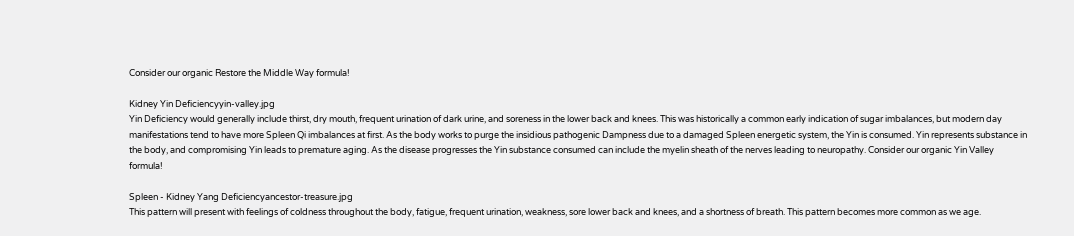Consider our organic Restore the Middle Way formula!

Kidney Yin Deficiencyyin-valley.jpg
Yin Deficiency would generally include thirst, dry mouth, frequent urination of dark urine, and soreness in the lower back and knees. This was historically a common early indication of sugar imbalances, but modern day manifestations tend to have more Spleen Qi imbalances at first. As the body works to purge the insidious pathogenic Dampness due to a damaged Spleen energetic system, the Yin is consumed. Yin represents substance in the body, and compromising Yin leads to premature aging. As the disease progresses the Yin substance consumed can include the myelin sheath of the nerves leading to neuropathy. Consider our organic Yin Valley formula!

Spleen - Kidney Yang Deficiencyancestor-treasure.jpg
This pattern will present with feelings of coldness throughout the body, fatigue, frequent urination, weakness, sore lower back and knees, and a shortness of breath. This pattern becomes more common as we age.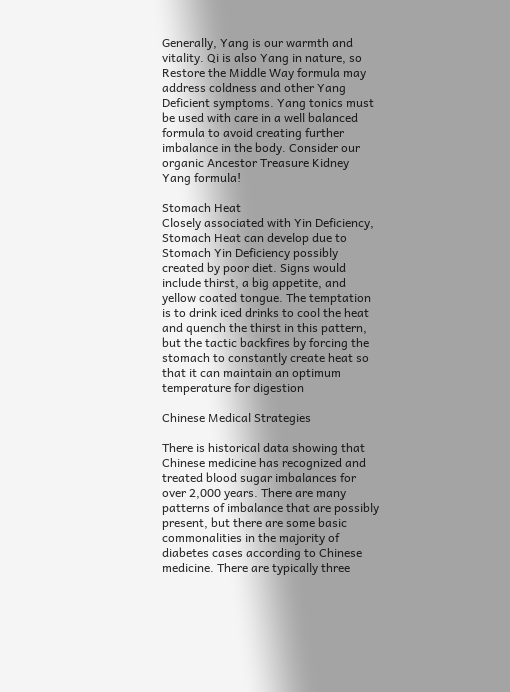Generally, Yang is our warmth and vitality. Qi is also Yang in nature, so Restore the Middle Way formula may address coldness and other Yang Deficient symptoms. Yang tonics must be used with care in a well balanced formula to avoid creating further imbalance in the body. Consider our organic Ancestor Treasure Kidney Yang formula!

Stomach Heat
Closely associated with Yin Deficiency, Stomach Heat can develop due to Stomach Yin Deficiency possibly created by poor diet. Signs would include thirst, a big appetite, and yellow coated tongue. The temptation is to drink iced drinks to cool the heat and quench the thirst in this pattern, but the tactic backfires by forcing the stomach to constantly create heat so that it can maintain an optimum temperature for digestion

Chinese Medical Strategies

There is historical data showing that Chinese medicine has recognized and treated blood sugar imbalances for over 2,000 years. There are many patterns of imbalance that are possibly present, but there are some basic commonalities in the majority of diabetes cases according to Chinese medicine. There are typically three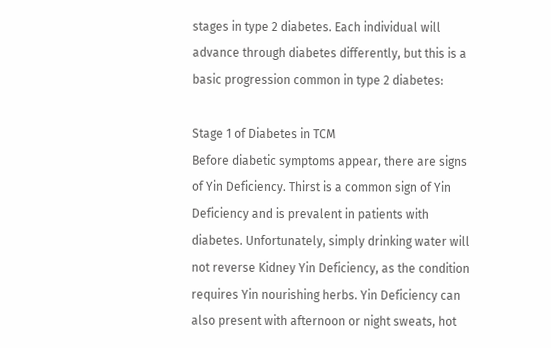stages in type 2 diabetes. Each individual will advance through diabetes differently, but this is a basic progression common in type 2 diabetes:

Stage 1 of Diabetes in TCM
Before diabetic symptoms appear, there are signs of Yin Deficiency. Thirst is a common sign of Yin Deficiency and is prevalent in patients with diabetes. Unfortunately, simply drinking water will not reverse Kidney Yin Deficiency, as the condition requires Yin nourishing herbs. Yin Deficiency can also present with afternoon or night sweats, hot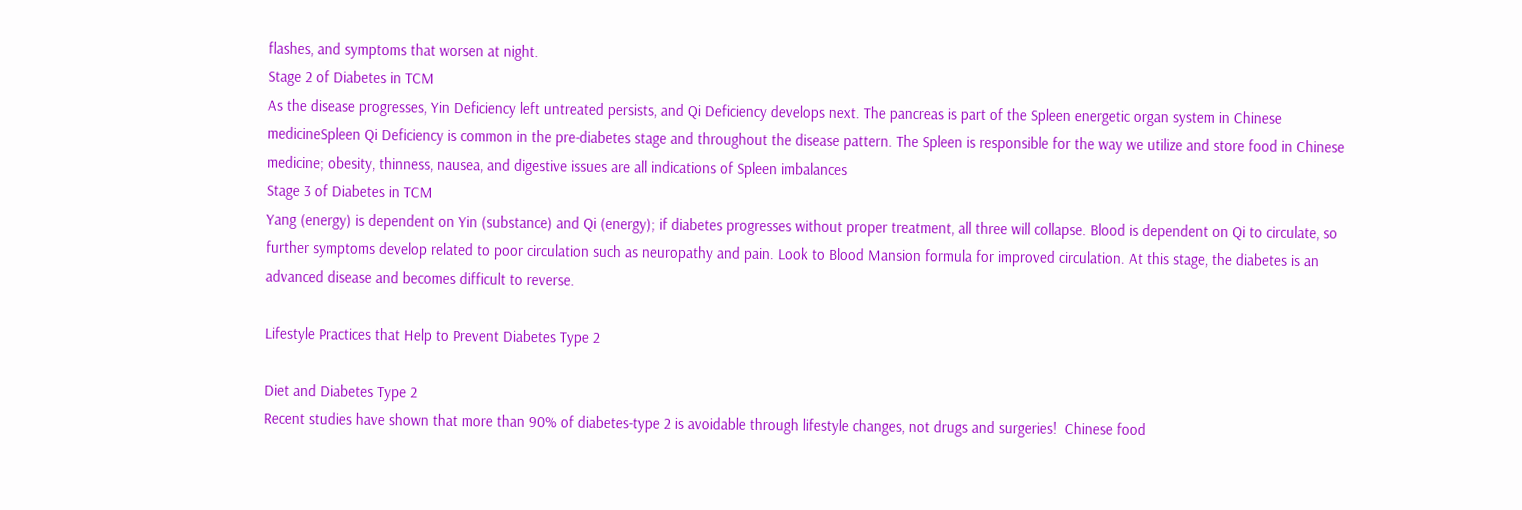flashes, and symptoms that worsen at night.
Stage 2 of Diabetes in TCM
As the disease progresses, Yin Deficiency left untreated persists, and Qi Deficiency develops next. The pancreas is part of the Spleen energetic organ system in Chinese medicineSpleen Qi Deficiency is common in the pre-diabetes stage and throughout the disease pattern. The Spleen is responsible for the way we utilize and store food in Chinese medicine; obesity, thinness, nausea, and digestive issues are all indications of Spleen imbalances
Stage 3 of Diabetes in TCM
Yang (energy) is dependent on Yin (substance) and Qi (energy); if diabetes progresses without proper treatment, all three will collapse. Blood is dependent on Qi to circulate, so further symptoms develop related to poor circulation such as neuropathy and pain. Look to Blood Mansion formula for improved circulation. At this stage, the diabetes is an advanced disease and becomes difficult to reverse.

Lifestyle Practices that Help to Prevent Diabetes Type 2

Diet and Diabetes Type 2
Recent studies have shown that more than 90% of diabetes-type 2 is avoidable through lifestyle changes, not drugs and surgeries!  Chinese food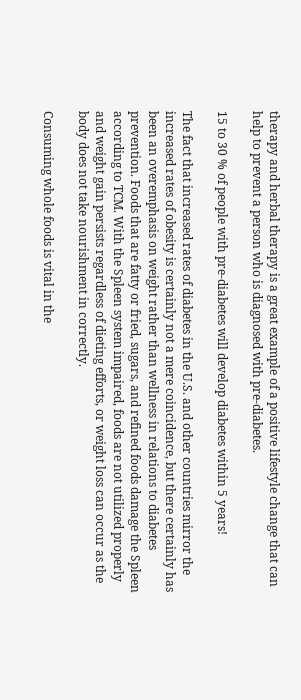therapy and herbal therapy is a great example of a positive lifestyle change that can help to prevent a person who is diagnosed with pre-diabetes.

15 to 30 % of people with pre-diabetes will develop diabetes within 5 years!

The fact that increased rates of diabetes in the U.S. and other countries mirror the increased rates of obesity is certainly not a mere coincidence, but there certainly has been an overemphasis on weight rather than wellness in relations to diabetes prevention. Foods that are fatty or fried, sugars, and refined foods damage the Spleen according to TCM. With the Spleen system impaired, foods are not utilized properly and weight gain persists regardless of dieting efforts, or weight loss can occur as the body does not take nourishment in correctly.

Consuming whole foods is vital in the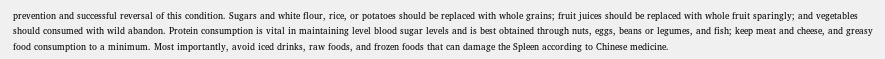prevention and successful reversal of this condition. Sugars and white flour, rice, or potatoes should be replaced with whole grains; fruit juices should be replaced with whole fruit sparingly; and vegetables should consumed with wild abandon. Protein consumption is vital in maintaining level blood sugar levels and is best obtained through nuts, eggs, beans or legumes, and fish; keep meat and cheese, and greasy food consumption to a minimum. Most importantly, avoid iced drinks, raw foods, and frozen foods that can damage the Spleen according to Chinese medicine.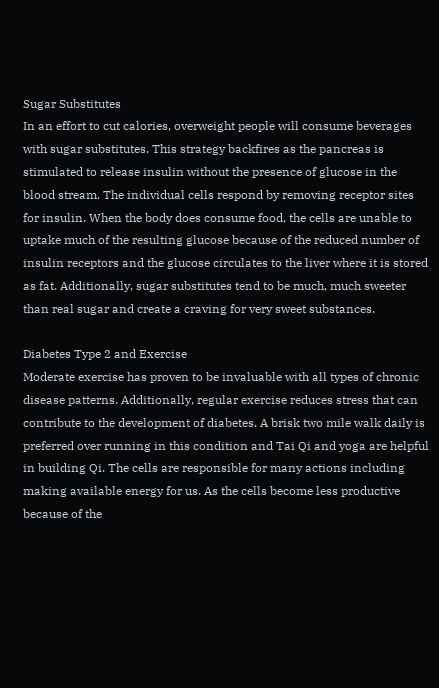Sugar Substitutes
In an effort to cut calories, overweight people will consume beverages with sugar substitutes. This strategy backfires as the pancreas is stimulated to release insulin without the presence of glucose in the blood stream. The individual cells respond by removing receptor sites for insulin. When the body does consume food, the cells are unable to uptake much of the resulting glucose because of the reduced number of insulin receptors and the glucose circulates to the liver where it is stored as fat. Additionally, sugar substitutes tend to be much, much sweeter than real sugar and create a craving for very sweet substances.

Diabetes Type 2 and Exercise
Moderate exercise has proven to be invaluable with all types of chronic disease patterns. Additionally, regular exercise reduces stress that can contribute to the development of diabetes. A brisk two mile walk daily is preferred over running in this condition and Tai Qi and yoga are helpful in building Qi. The cells are responsible for many actions including making available energy for us. As the cells become less productive because of the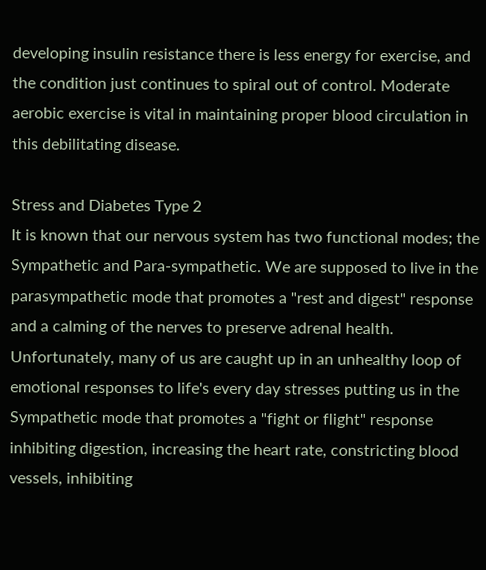developing insulin resistance there is less energy for exercise, and the condition just continues to spiral out of control. Moderate aerobic exercise is vital in maintaining proper blood circulation in this debilitating disease.

Stress and Diabetes Type 2
It is known that our nervous system has two functional modes; the Sympathetic and Para-sympathetic. We are supposed to live in the parasympathetic mode that promotes a "rest and digest" response and a calming of the nerves to preserve adrenal health. Unfortunately, many of us are caught up in an unhealthy loop of emotional responses to life's every day stresses putting us in the Sympathetic mode that promotes a "fight or flight" response inhibiting digestion, increasing the heart rate, constricting blood vessels, inhibiting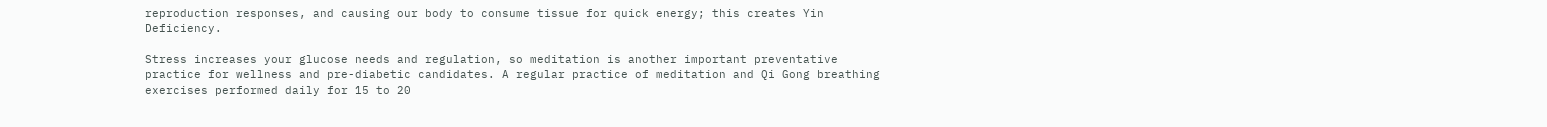reproduction responses, and causing our body to consume tissue for quick energy; this creates Yin Deficiency.

Stress increases your glucose needs and regulation, so meditation is another important preventative practice for wellness and pre-diabetic candidates. A regular practice of meditation and Qi Gong breathing exercises performed daily for 15 to 20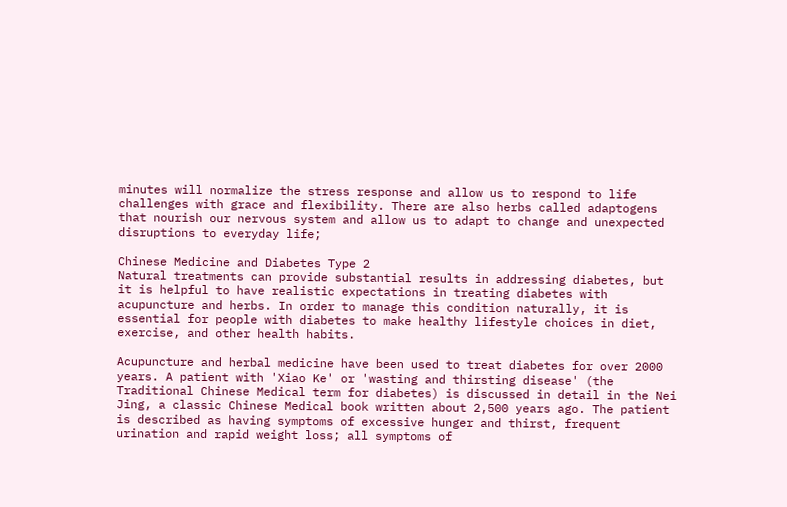minutes will normalize the stress response and allow us to respond to life challenges with grace and flexibility. There are also herbs called adaptogens that nourish our nervous system and allow us to adapt to change and unexpected disruptions to everyday life;

Chinese Medicine and Diabetes Type 2
Natural treatments can provide substantial results in addressing diabetes, but it is helpful to have realistic expectations in treating diabetes with acupuncture and herbs. In order to manage this condition naturally, it is essential for people with diabetes to make healthy lifestyle choices in diet, exercise, and other health habits.

Acupuncture and herbal medicine have been used to treat diabetes for over 2000 years. A patient with 'Xiao Ke' or 'wasting and thirsting disease' (the Traditional Chinese Medical term for diabetes) is discussed in detail in the Nei Jing, a classic Chinese Medical book written about 2,500 years ago. The patient is described as having symptoms of excessive hunger and thirst, frequent urination and rapid weight loss; all symptoms of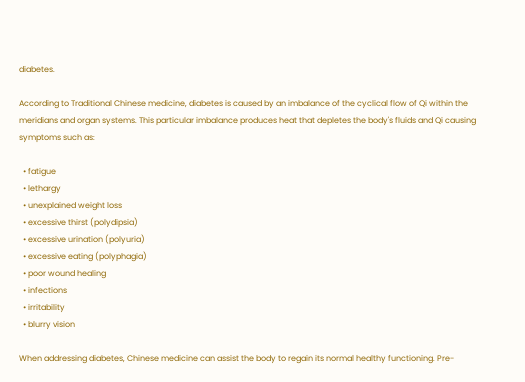diabetes.

According to Traditional Chinese medicine, diabetes is caused by an imbalance of the cyclical flow of Qi within the meridians and organ systems. This particular imbalance produces heat that depletes the body's fluids and Qi causing symptoms such as:

  • fatigue
  • lethargy
  • unexplained weight loss
  • excessive thirst (polydipsia)
  • excessive urination (polyuria)
  • excessive eating (polyphagia)
  • poor wound healing
  • infections
  • irritability
  • blurry vision

When addressing diabetes, Chinese medicine can assist the body to regain its normal healthy functioning. Pre-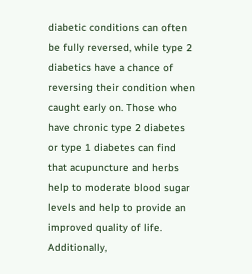diabetic conditions can often be fully reversed, while type 2 diabetics have a chance of reversing their condition when caught early on. Those who have chronic type 2 diabetes or type 1 diabetes can find that acupuncture and herbs help to moderate blood sugar levels and help to provide an improved quality of life. Additionally,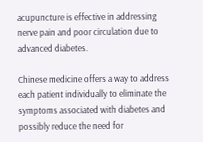acupuncture is effective in addressing nerve pain and poor circulation due to advanced diabetes.

Chinese medicine offers a way to address each patient individually to eliminate the symptoms associated with diabetes and possibly reduce the need for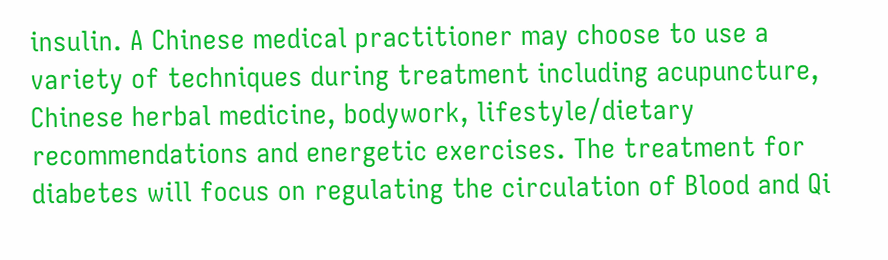insulin. A Chinese medical practitioner may choose to use a variety of techniques during treatment including acupuncture, Chinese herbal medicine, bodywork, lifestyle/dietary recommendations and energetic exercises. The treatment for diabetes will focus on regulating the circulation of Blood and Qi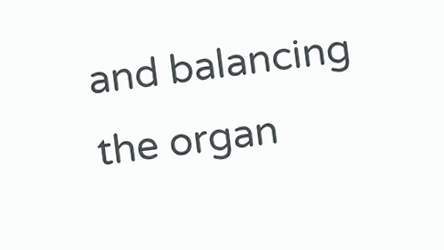and balancing the organ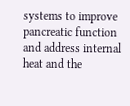systems to improve pancreatic function and address internal heat and the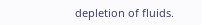depletion of fluids.